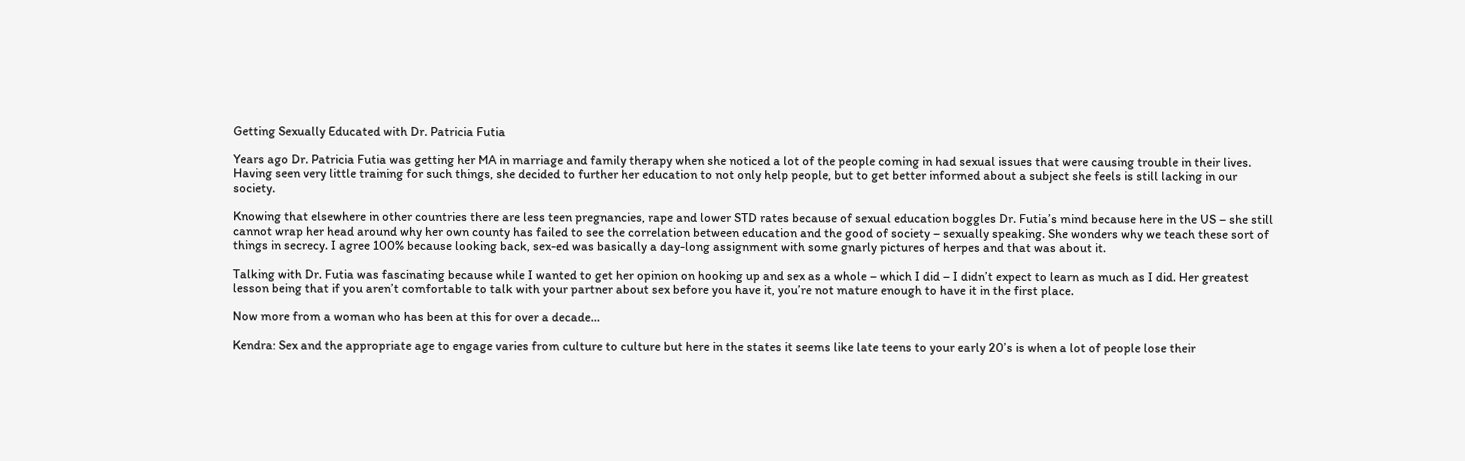Getting Sexually Educated with Dr. Patricia Futia

Years ago Dr. Patricia Futia was getting her MA in marriage and family therapy when she noticed a lot of the people coming in had sexual issues that were causing trouble in their lives. Having seen very little training for such things, she decided to further her education to not only help people, but to get better informed about a subject she feels is still lacking in our society.

Knowing that elsewhere in other countries there are less teen pregnancies, rape and lower STD rates because of sexual education boggles Dr. Futia’s mind because here in the US – she still cannot wrap her head around why her own county has failed to see the correlation between education and the good of society – sexually speaking. She wonders why we teach these sort of things in secrecy. I agree 100% because looking back, sex-ed was basically a day-long assignment with some gnarly pictures of herpes and that was about it.

Talking with Dr. Futia was fascinating because while I wanted to get her opinion on hooking up and sex as a whole – which I did – I didn’t expect to learn as much as I did. Her greatest lesson being that if you aren’t comfortable to talk with your partner about sex before you have it, you’re not mature enough to have it in the first place.

Now more from a woman who has been at this for over a decade…

Kendra: Sex and the appropriate age to engage varies from culture to culture but here in the states it seems like late teens to your early 20’s is when a lot of people lose their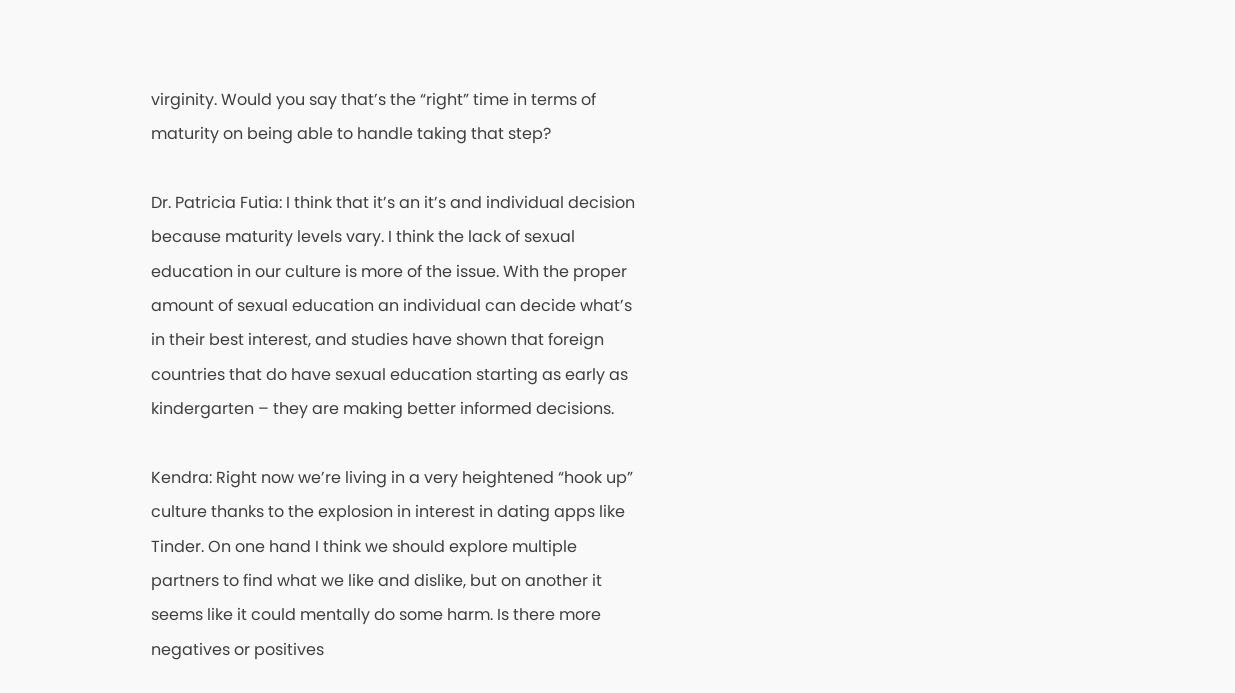virginity. Would you say that’s the “right” time in terms of maturity on being able to handle taking that step?

Dr. Patricia Futia: I think that it’s an it’s and individual decision because maturity levels vary. I think the lack of sexual education in our culture is more of the issue. With the proper amount of sexual education an individual can decide what’s in their best interest, and studies have shown that foreign countries that do have sexual education starting as early as kindergarten – they are making better informed decisions.

Kendra: Right now we’re living in a very heightened “hook up” culture thanks to the explosion in interest in dating apps like Tinder. On one hand I think we should explore multiple partners to find what we like and dislike, but on another it seems like it could mentally do some harm. Is there more negatives or positives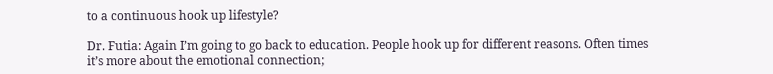to a continuous hook up lifestyle?

Dr. Futia: Again I’m going to go back to education. People hook up for different reasons. Often times it’s more about the emotional connection;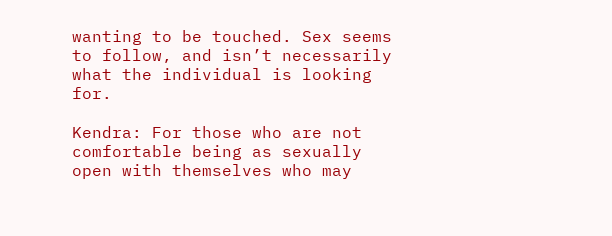wanting to be touched. Sex seems to follow, and isn’t necessarily what the individual is looking for.

Kendra: For those who are not comfortable being as sexually open with themselves who may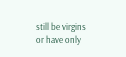still be virgins or have only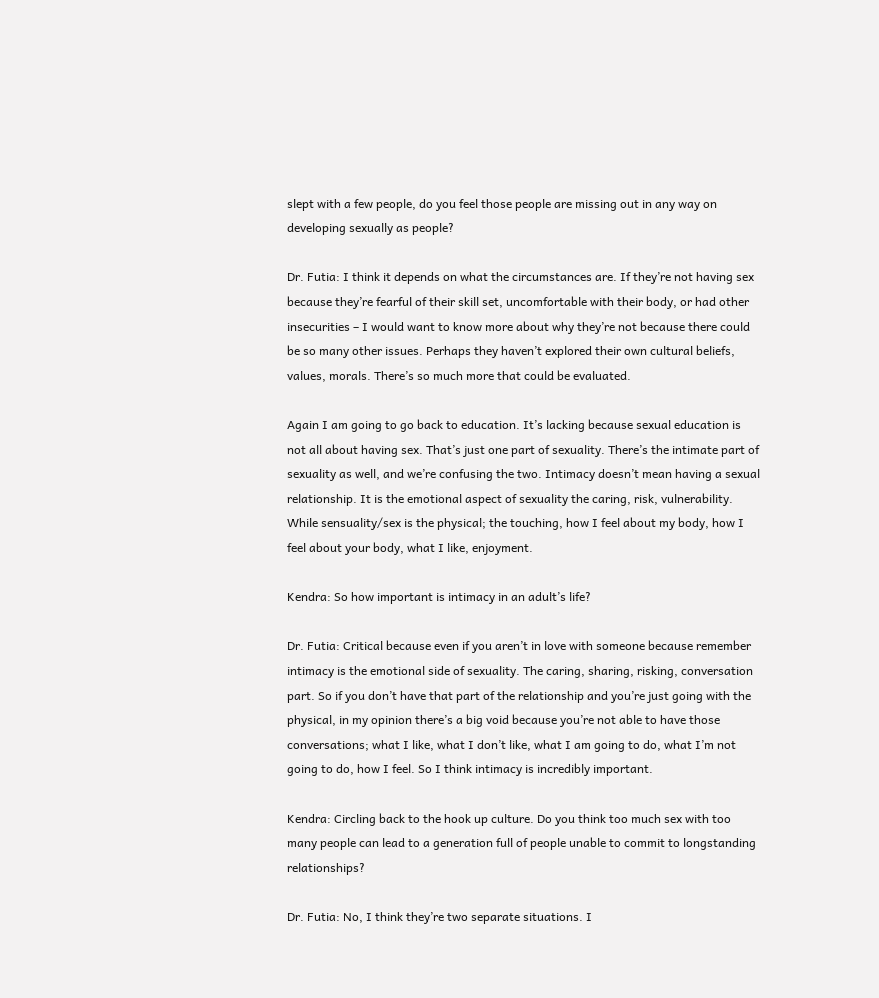slept with a few people, do you feel those people are missing out in any way on developing sexually as people?

Dr. Futia: I think it depends on what the circumstances are. If they’re not having sex because they’re fearful of their skill set, uncomfortable with their body, or had other insecurities – I would want to know more about why they’re not because there could be so many other issues. Perhaps they haven’t explored their own cultural beliefs, values, morals. There’s so much more that could be evaluated.

Again I am going to go back to education. It’s lacking because sexual education is not all about having sex. That’s just one part of sexuality. There’s the intimate part of sexuality as well, and we’re confusing the two. Intimacy doesn’t mean having a sexual relationship. It is the emotional aspect of sexuality the caring, risk, vulnerability. While sensuality/sex is the physical; the touching, how I feel about my body, how I feel about your body, what I like, enjoyment.

Kendra: So how important is intimacy in an adult’s life?

Dr. Futia: Critical because even if you aren’t in love with someone because remember intimacy is the emotional side of sexuality. The caring, sharing, risking, conversation part. So if you don’t have that part of the relationship and you’re just going with the physical, in my opinion there’s a big void because you’re not able to have those conversations; what I like, what I don’t like, what I am going to do, what I’m not going to do, how I feel. So I think intimacy is incredibly important.

Kendra: Circling back to the hook up culture. Do you think too much sex with too many people can lead to a generation full of people unable to commit to longstanding relationships?

Dr. Futia: No, I think they’re two separate situations. I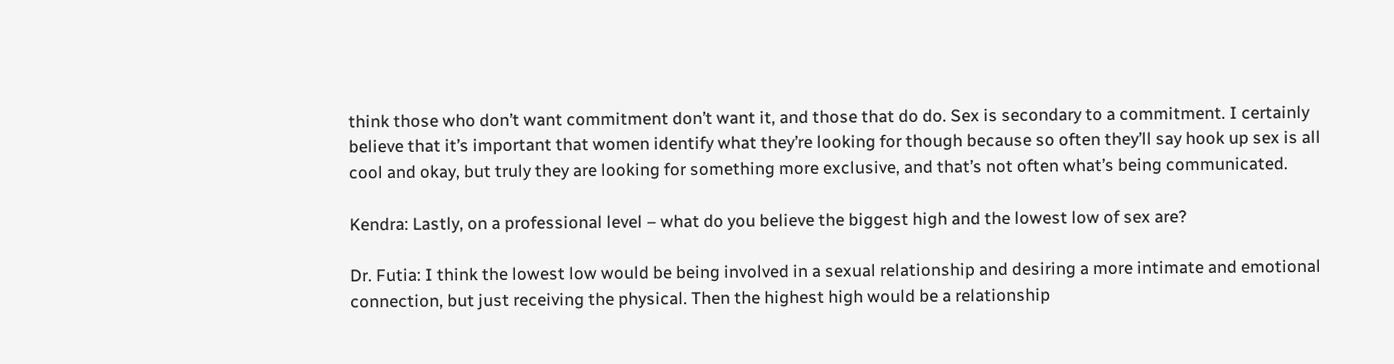think those who don’t want commitment don’t want it, and those that do do. Sex is secondary to a commitment. I certainly believe that it’s important that women identify what they’re looking for though because so often they’ll say hook up sex is all cool and okay, but truly they are looking for something more exclusive, and that’s not often what’s being communicated.

Kendra: Lastly, on a professional level – what do you believe the biggest high and the lowest low of sex are?

Dr. Futia: I think the lowest low would be being involved in a sexual relationship and desiring a more intimate and emotional connection, but just receiving the physical. Then the highest high would be a relationship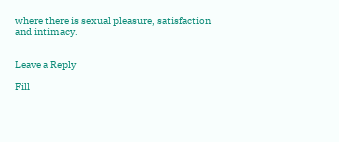where there is sexual pleasure, satisfaction and intimacy.


Leave a Reply

Fill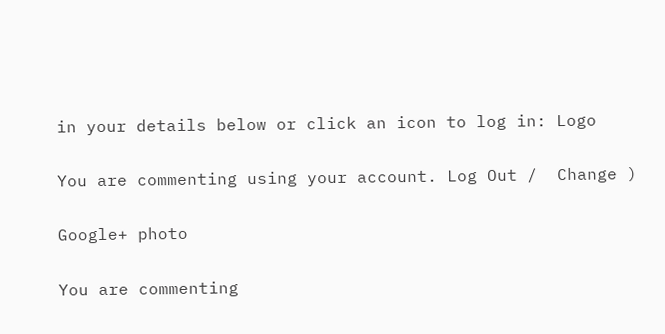in your details below or click an icon to log in: Logo

You are commenting using your account. Log Out /  Change )

Google+ photo

You are commenting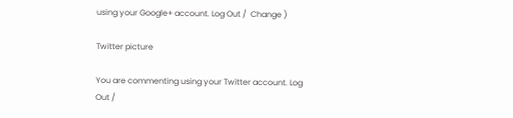using your Google+ account. Log Out /  Change )

Twitter picture

You are commenting using your Twitter account. Log Out /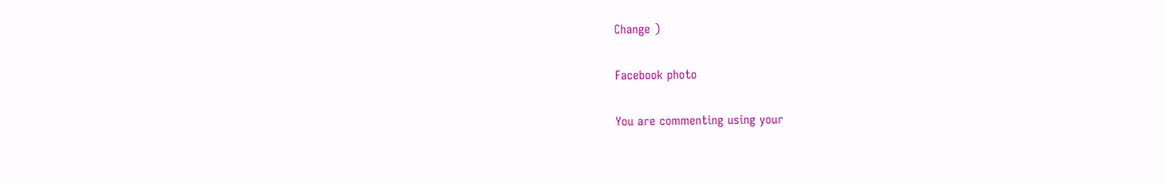Change )

Facebook photo

You are commenting using your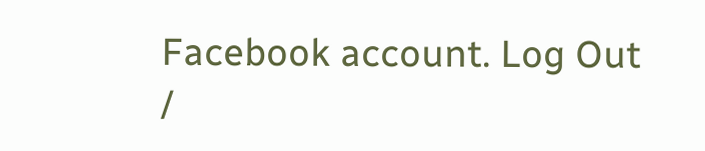Facebook account. Log Out /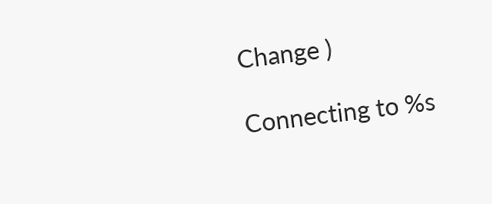Change )

Connecting to %s